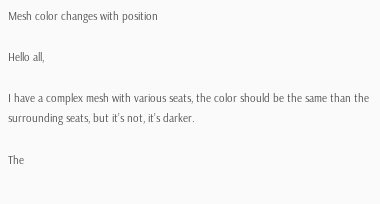Mesh color changes with position

Hello all,

I have a complex mesh with various seats, the color should be the same than the surrounding seats, but it’s not, it’s darker.

The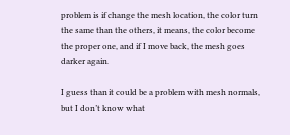problem is if change the mesh location, the color turn the same than the others, it means, the color become the proper one, and if I move back, the mesh goes darker again.

I guess than it could be a problem with mesh normals, but I don’t know what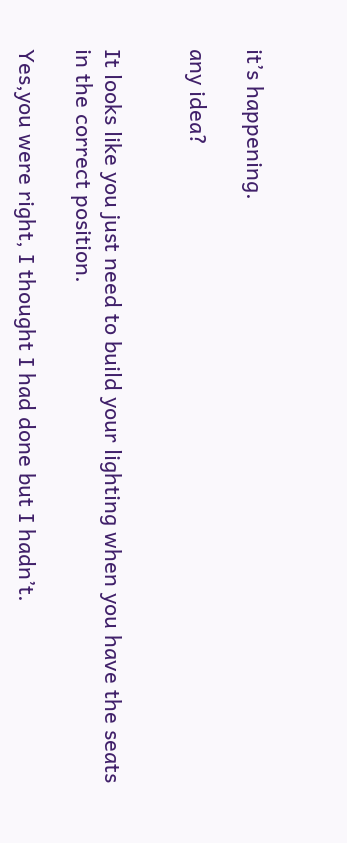it’s happening.

any idea?


It looks like you just need to build your lighting when you have the seats in the correct position.

Yes,you were right, I thought I had done but I hadn’t.